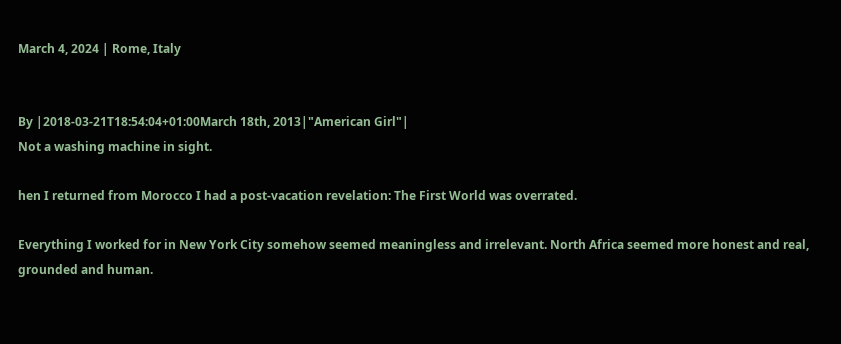March 4, 2024 | Rome, Italy


By |2018-03-21T18:54:04+01:00March 18th, 2013|"American Girl"|
Not a washing machine in sight.

hen I returned from Morocco I had a post-vacation revelation: The First World was overrated.

Everything I worked for in New York City somehow seemed meaningless and irrelevant. North Africa seemed more honest and real, grounded and human.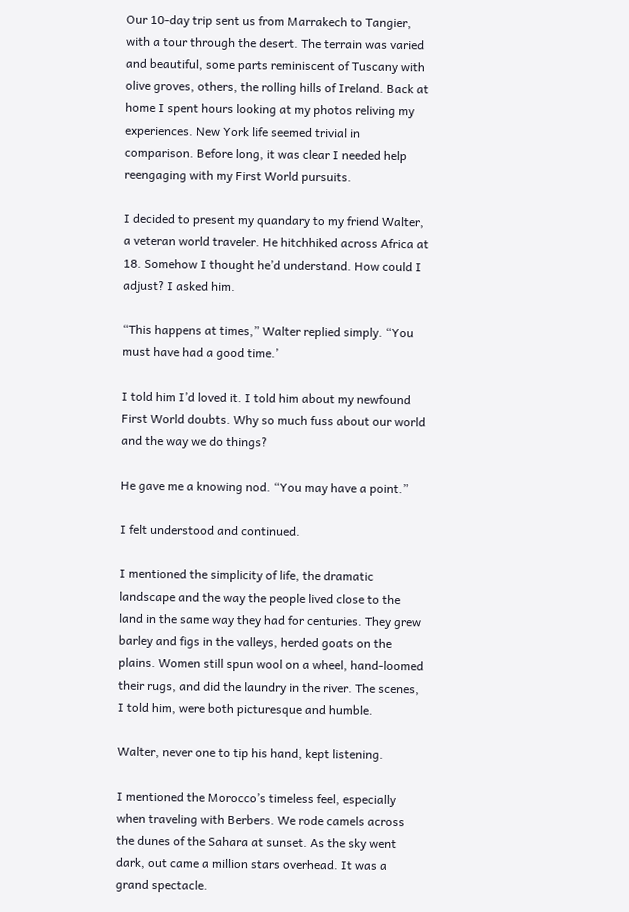Our 10-day trip sent us from Marrakech to Tangier, with a tour through the desert. The terrain was varied and beautiful, some parts reminiscent of Tuscany with olive groves, others, the rolling hills of Ireland. Back at home I spent hours looking at my photos reliving my experiences. New York life seemed trivial in comparison. Before long, it was clear I needed help reengaging with my First World pursuits.

I decided to present my quandary to my friend Walter, a veteran world traveler. He hitchhiked across Africa at 18. Somehow I thought he’d understand. How could I adjust? I asked him.

“This happens at times,” Walter replied simply. “You must have had a good time.’

I told him I’d loved it. I told him about my newfound First World doubts. Why so much fuss about our world and the way we do things?

He gave me a knowing nod. “You may have a point.”

I felt understood and continued.

I mentioned the simplicity of life, the dramatic landscape and the way the people lived close to the land in the same way they had for centuries. They grew barley and figs in the valleys, herded goats on the plains. Women still spun wool on a wheel, hand-loomed their rugs, and did the laundry in the river. The scenes, I told him, were both picturesque and humble.

Walter, never one to tip his hand, kept listening.

I mentioned the Morocco’s timeless feel, especially when traveling with Berbers. We rode camels across the dunes of the Sahara at sunset. As the sky went dark, out came a million stars overhead. It was a grand spectacle.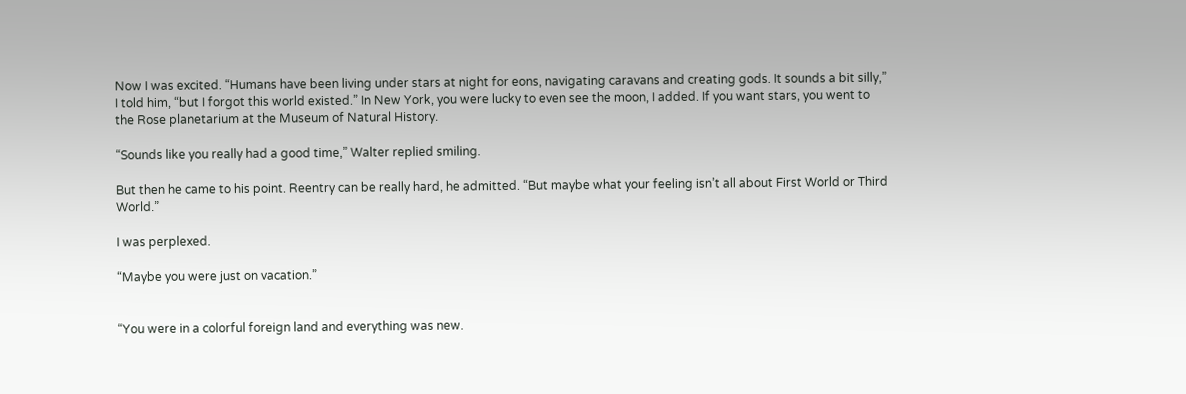Now I was excited. “Humans have been living under stars at night for eons, navigating caravans and creating gods. It sounds a bit silly,” I told him, “but I forgot this world existed.” In New York, you were lucky to even see the moon, I added. If you want stars, you went to the Rose planetarium at the Museum of Natural History.

“Sounds like you really had a good time,” Walter replied smiling.

But then he came to his point. Reentry can be really hard, he admitted. “But maybe what your feeling isn’t all about First World or Third World.”

I was perplexed.

“Maybe you were just on vacation.”


“You were in a colorful foreign land and everything was new.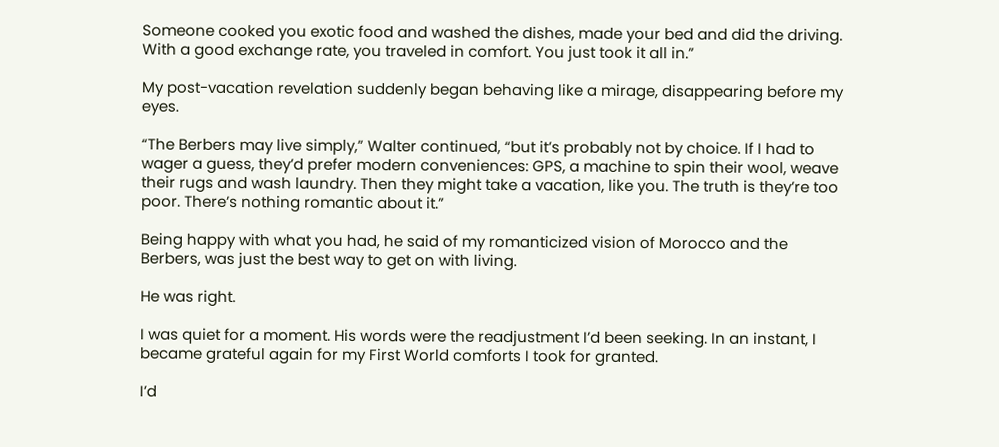Someone cooked you exotic food and washed the dishes, made your bed and did the driving. With a good exchange rate, you traveled in comfort. You just took it all in.”

My post-vacation revelation suddenly began behaving like a mirage, disappearing before my eyes.

“The Berbers may live simply,” Walter continued, “but it’s probably not by choice. If I had to wager a guess, they’d prefer modern conveniences: GPS, a machine to spin their wool, weave their rugs and wash laundry. Then they might take a vacation, like you. The truth is they’re too poor. There’s nothing romantic about it.”

Being happy with what you had, he said of my romanticized vision of Morocco and the Berbers, was just the best way to get on with living.

He was right.

I was quiet for a moment. His words were the readjustment I’d been seeking. In an instant, I became grateful again for my First World comforts I took for granted.

I’d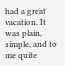had a great vacation. It was plain, simple, and to me quite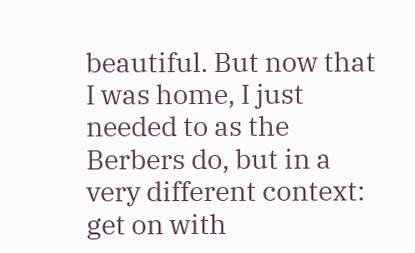beautiful. But now that I was home, I just needed to as the Berbers do, but in a very different context: get on with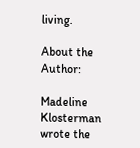living.

About the Author:

Madeline Klosterman wrote the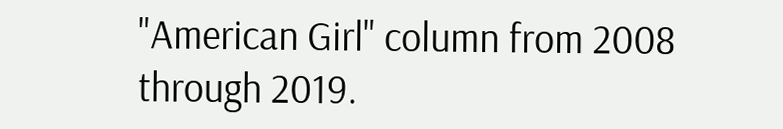"American Girl" column from 2008 through 2019.